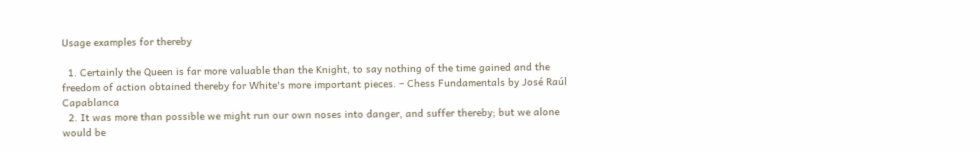Usage examples for thereby

  1. Certainly the Queen is far more valuable than the Knight, to say nothing of the time gained and the freedom of action obtained thereby for White's more important pieces. – Chess Fundamentals by José Raúl Capablanca
  2. It was more than possible we might run our own noses into danger, and suffer thereby; but we alone would be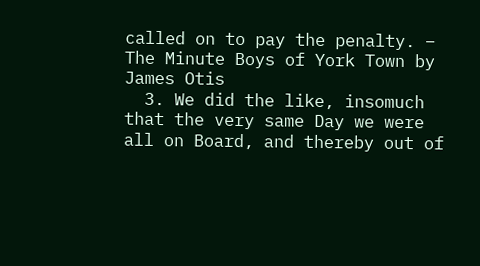called on to pay the penalty. – The Minute Boys of York Town by James Otis
  3. We did the like, insomuch that the very same Day we were all on Board, and thereby out of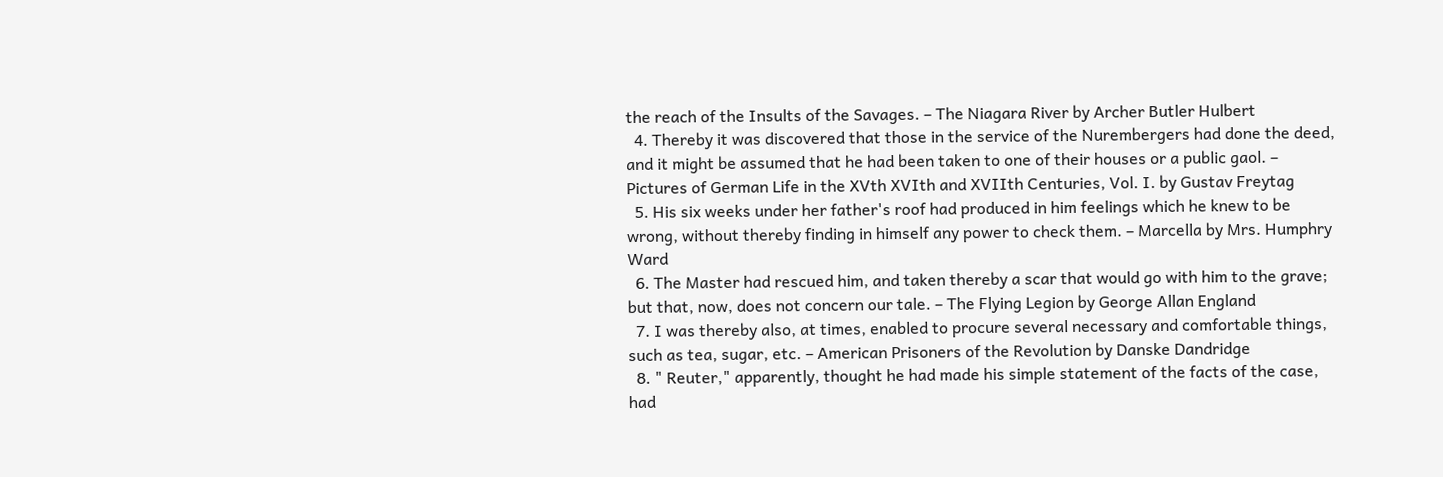the reach of the Insults of the Savages. – The Niagara River by Archer Butler Hulbert
  4. Thereby it was discovered that those in the service of the Nurembergers had done the deed, and it might be assumed that he had been taken to one of their houses or a public gaol. – Pictures of German Life in the XVth XVIth and XVIIth Centuries, Vol. I. by Gustav Freytag
  5. His six weeks under her father's roof had produced in him feelings which he knew to be wrong, without thereby finding in himself any power to check them. – Marcella by Mrs. Humphry Ward
  6. The Master had rescued him, and taken thereby a scar that would go with him to the grave; but that, now, does not concern our tale. – The Flying Legion by George Allan England
  7. I was thereby also, at times, enabled to procure several necessary and comfortable things, such as tea, sugar, etc. – American Prisoners of the Revolution by Danske Dandridge
  8. " Reuter," apparently, thought he had made his simple statement of the facts of the case, had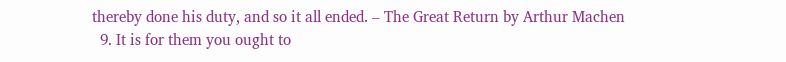thereby done his duty, and so it all ended. – The Great Return by Arthur Machen
  9. It is for them you ought to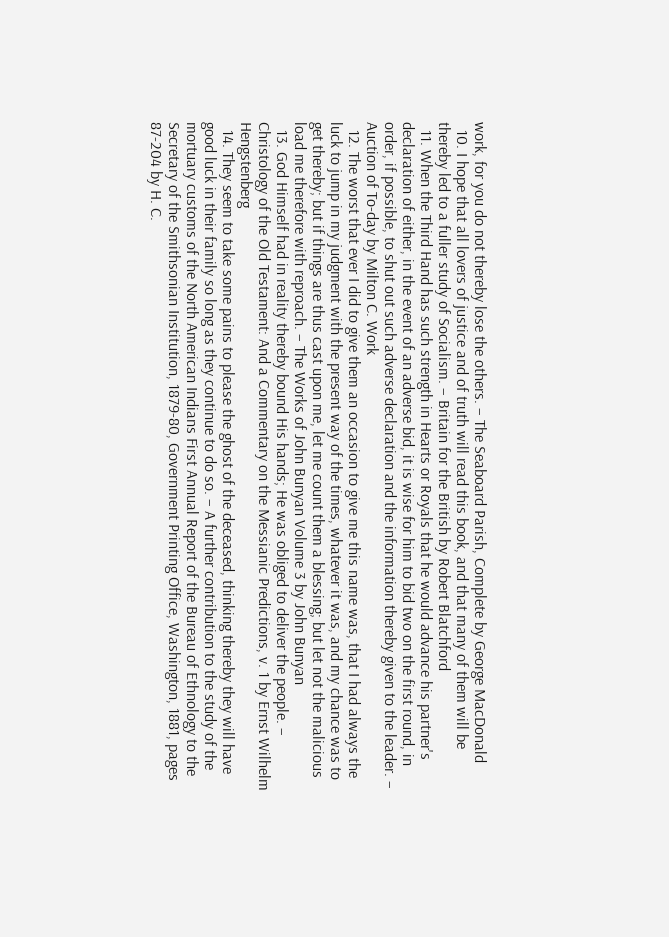work, for you do not thereby lose the others. – The Seaboard Parish, Complete by George MacDonald
  10. I hope that all lovers of justice and of truth will read this book, and that many of them will be thereby led to a fuller study of Socialism. – Britain for the British by Robert Blatchford
  11. When the Third Hand has such strength in Hearts or Royals that he would advance his partner's declaration of either, in the event of an adverse bid, it is wise for him to bid two on the first round, in order, if possible, to shut out such adverse declaration and the information thereby given to the leader. – Auction of To-day by Milton C. Work
  12. The worst that ever I did to give them an occasion to give me this name was, that I had always the luck to jump in my judgment with the present way of the times, whatever it was, and my chance was to get thereby; but if things are thus cast upon me, let me count them a blessing; but let not the malicious load me therefore with reproach. – The Works of John Bunyan Volume 3 by John Bunyan
  13. God Himself had in reality thereby bound His hands; He was obliged to deliver the people. – Christology of the Old Testament: And a Commentary on the Messianic Predictions, v. 1 by Ernst Wilhelm Hengstenberg
  14. They seem to take some pains to please the ghost of the deceased, thinking thereby they will have good luck in their family so long as they continue to do so. – A further contribution to the study of the mortuary customs of the North American Indians First Annual Report of the Bureau of Ethnology to the Secretary of the Smithsonian Institution, 1879-80, Government Printing Office, Washington, 1881, pages 87-204 by H. C.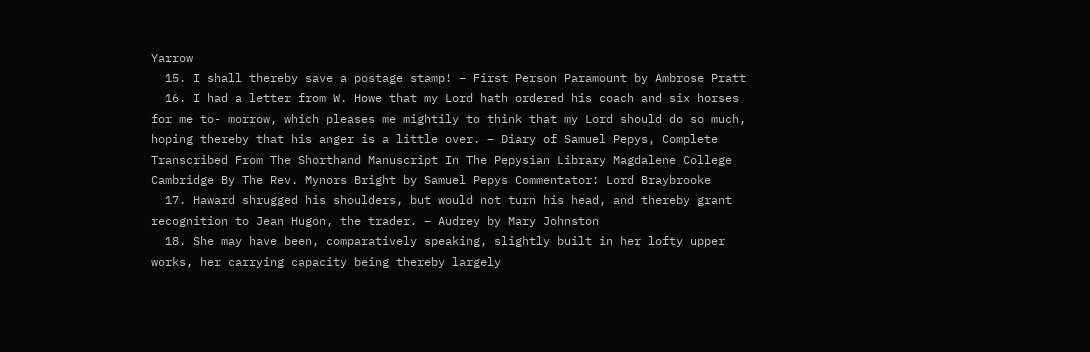Yarrow
  15. I shall thereby save a postage stamp! – First Person Paramount by Ambrose Pratt
  16. I had a letter from W. Howe that my Lord hath ordered his coach and six horses for me to- morrow, which pleases me mightily to think that my Lord should do so much, hoping thereby that his anger is a little over. – Diary of Samuel Pepys, Complete Transcribed From The Shorthand Manuscript In The Pepysian Library Magdalene College Cambridge By The Rev. Mynors Bright by Samuel Pepys Commentator: Lord Braybrooke
  17. Haward shrugged his shoulders, but would not turn his head, and thereby grant recognition to Jean Hugon, the trader. – Audrey by Mary Johnston
  18. She may have been, comparatively speaking, slightly built in her lofty upper works, her carrying capacity being thereby largely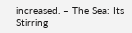increased. – The Sea: Its Stirring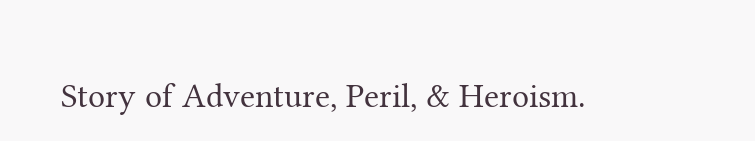Story of Adventure, Peril, & Heroism.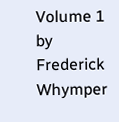Volume 1 by Frederick Whymper